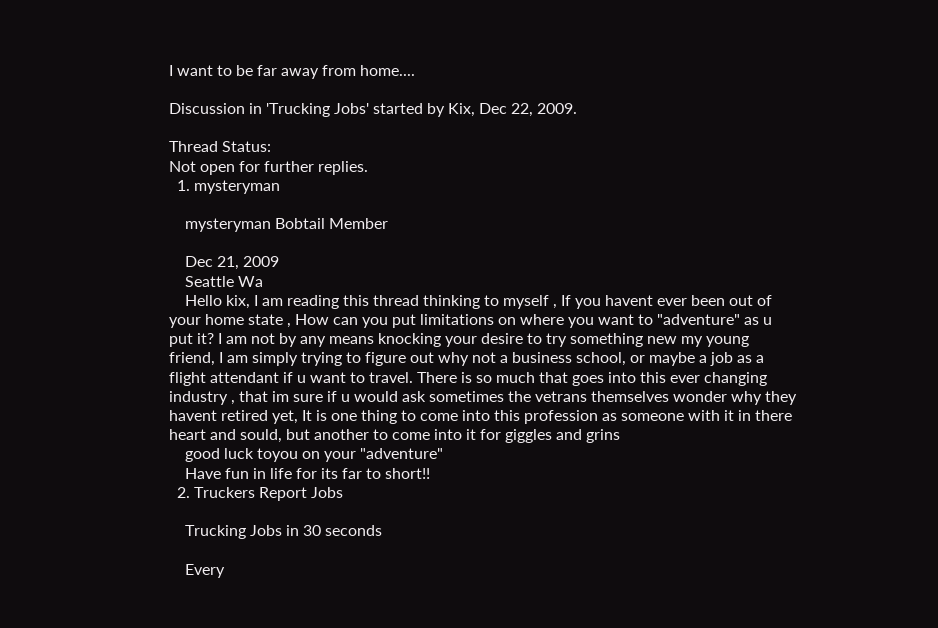I want to be far away from home....

Discussion in 'Trucking Jobs' started by Kix, Dec 22, 2009.

Thread Status:
Not open for further replies.
  1. mysteryman

    mysteryman Bobtail Member

    Dec 21, 2009
    Seattle Wa
    Hello kix, I am reading this thread thinking to myself , If you havent ever been out of your home state , How can you put limitations on where you want to "adventure" as u put it? I am not by any means knocking your desire to try something new my young friend, I am simply trying to figure out why not a business school, or maybe a job as a flight attendant if u want to travel. There is so much that goes into this ever changing industry , that im sure if u would ask sometimes the vetrans themselves wonder why they havent retired yet, It is one thing to come into this profession as someone with it in there heart and sould, but another to come into it for giggles and grins
    good luck toyou on your "adventure"
    Have fun in life for its far to short!!
  2. Truckers Report Jobs

    Trucking Jobs in 30 seconds

    Every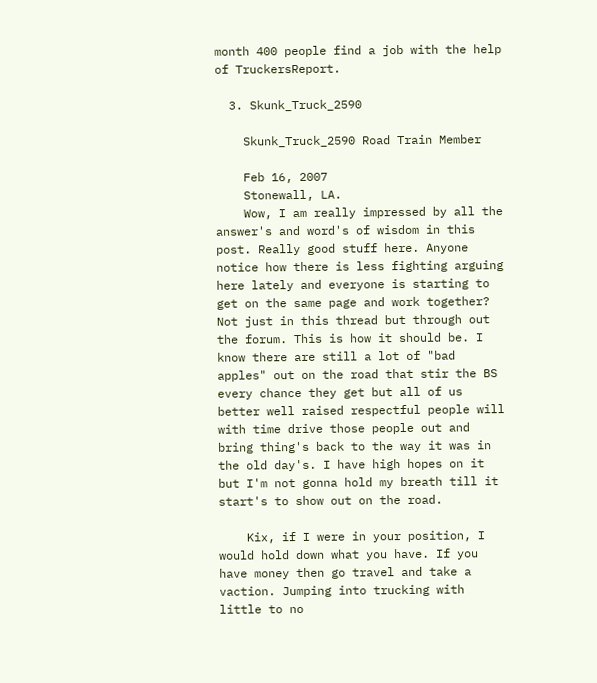month 400 people find a job with the help of TruckersReport.

  3. Skunk_Truck_2590

    Skunk_Truck_2590 Road Train Member

    Feb 16, 2007
    Stonewall, LA.
    Wow, I am really impressed by all the answer's and word's of wisdom in this post. Really good stuff here. Anyone notice how there is less fighting arguing here lately and everyone is starting to get on the same page and work together? Not just in this thread but through out the forum. This is how it should be. I know there are still a lot of "bad apples" out on the road that stir the BS every chance they get but all of us better well raised respectful people will with time drive those people out and bring thing's back to the way it was in the old day's. I have high hopes on it but I'm not gonna hold my breath till it start's to show out on the road.

    Kix, if I were in your position, I would hold down what you have. If you have money then go travel and take a vaction. Jumping into trucking with little to no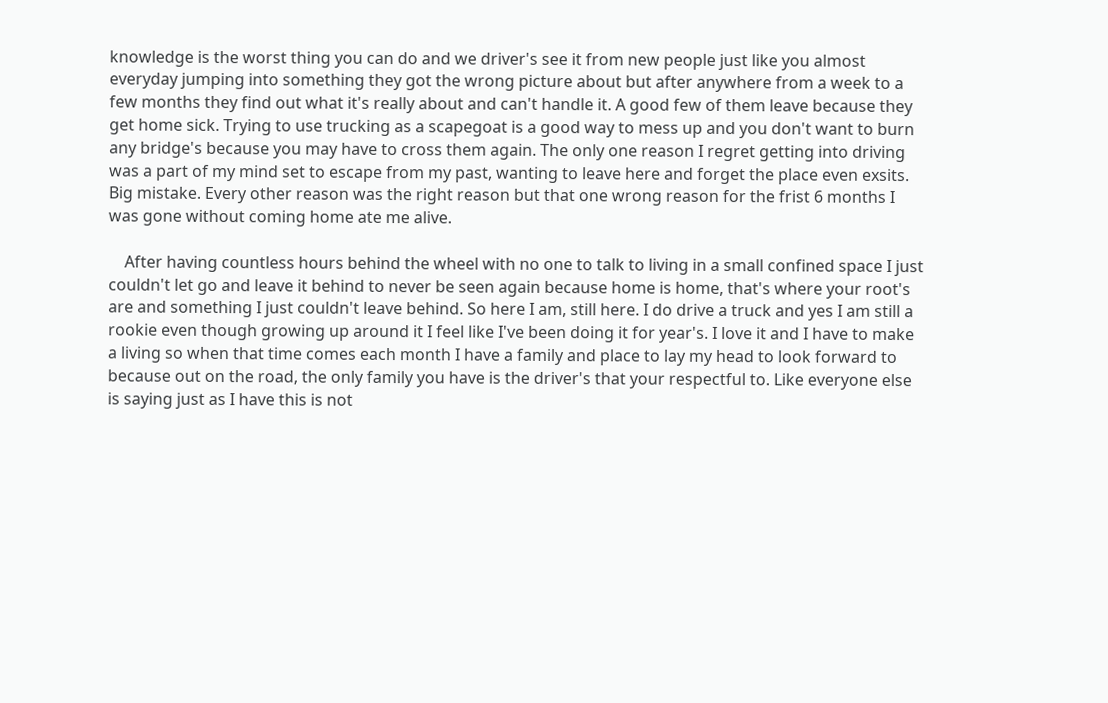knowledge is the worst thing you can do and we driver's see it from new people just like you almost everyday jumping into something they got the wrong picture about but after anywhere from a week to a few months they find out what it's really about and can't handle it. A good few of them leave because they get home sick. Trying to use trucking as a scapegoat is a good way to mess up and you don't want to burn any bridge's because you may have to cross them again. The only one reason I regret getting into driving was a part of my mind set to escape from my past, wanting to leave here and forget the place even exsits. Big mistake. Every other reason was the right reason but that one wrong reason for the frist 6 months I was gone without coming home ate me alive.

    After having countless hours behind the wheel with no one to talk to living in a small confined space I just couldn't let go and leave it behind to never be seen again because home is home, that's where your root's are and something I just couldn't leave behind. So here I am, still here. I do drive a truck and yes I am still a rookie even though growing up around it I feel like I've been doing it for year's. I love it and I have to make a living so when that time comes each month I have a family and place to lay my head to look forward to because out on the road, the only family you have is the driver's that your respectful to. Like everyone else is saying just as I have this is not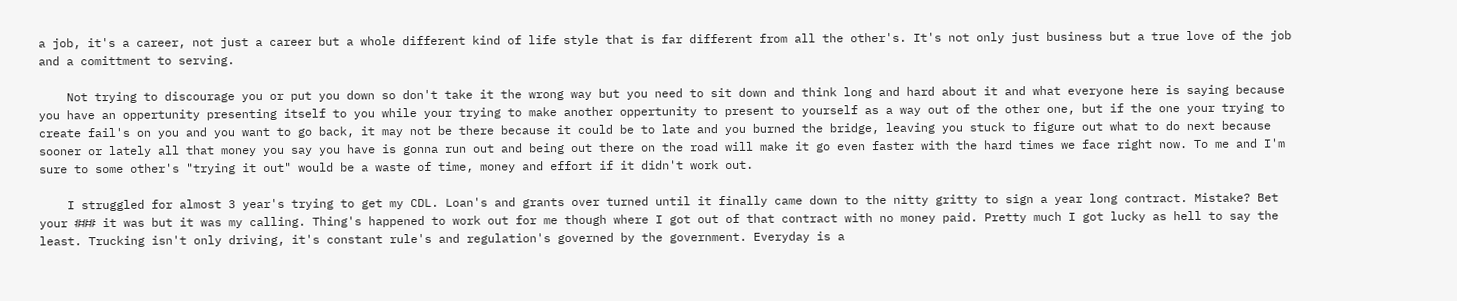a job, it's a career, not just a career but a whole different kind of life style that is far different from all the other's. It's not only just business but a true love of the job and a comittment to serving.

    Not trying to discourage you or put you down so don't take it the wrong way but you need to sit down and think long and hard about it and what everyone here is saying because you have an oppertunity presenting itself to you while your trying to make another oppertunity to present to yourself as a way out of the other one, but if the one your trying to create fail's on you and you want to go back, it may not be there because it could be to late and you burned the bridge, leaving you stuck to figure out what to do next because sooner or lately all that money you say you have is gonna run out and being out there on the road will make it go even faster with the hard times we face right now. To me and I'm sure to some other's "trying it out" would be a waste of time, money and effort if it didn't work out.

    I struggled for almost 3 year's trying to get my CDL. Loan's and grants over turned until it finally came down to the nitty gritty to sign a year long contract. Mistake? Bet your ### it was but it was my calling. Thing's happened to work out for me though where I got out of that contract with no money paid. Pretty much I got lucky as hell to say the least. Trucking isn't only driving, it's constant rule's and regulation's governed by the government. Everyday is a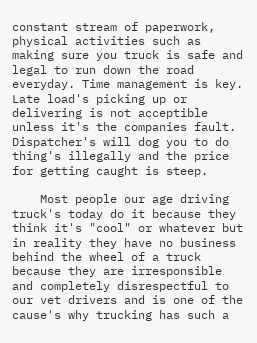constant stream of paperwork, physical activities such as making sure you truck is safe and legal to run down the road everyday. Time management is key. Late load's picking up or delivering is not acceptible unless it's the companies fault. Dispatcher's will dog you to do thing's illegally and the price for getting caught is steep.

    Most people our age driving truck's today do it because they think it's "cool" or whatever but in reality they have no business behind the wheel of a truck because they are irresponsible and completely disrespectful to our vet drivers and is one of the cause's why trucking has such a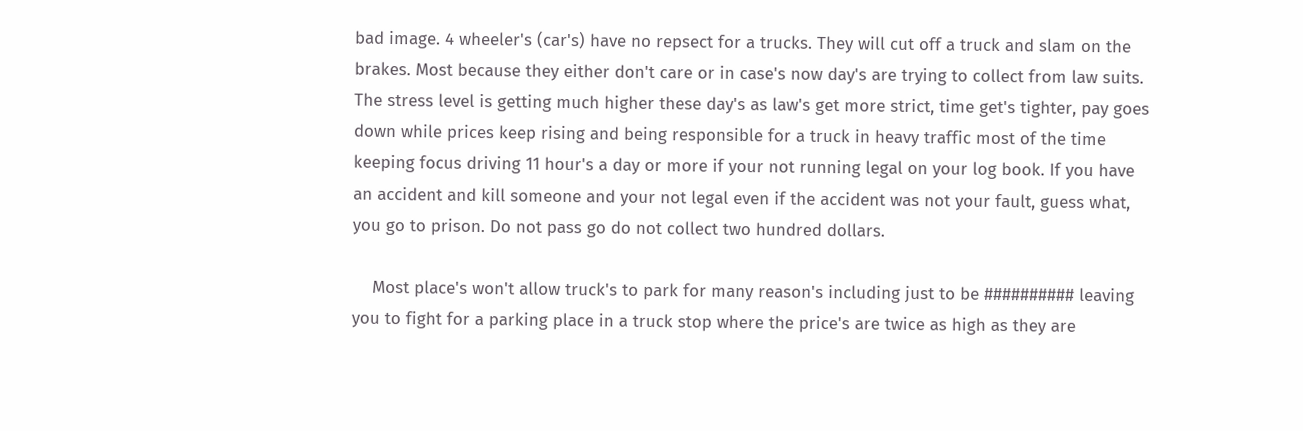bad image. 4 wheeler's (car's) have no repsect for a trucks. They will cut off a truck and slam on the brakes. Most because they either don't care or in case's now day's are trying to collect from law suits. The stress level is getting much higher these day's as law's get more strict, time get's tighter, pay goes down while prices keep rising and being responsible for a truck in heavy traffic most of the time keeping focus driving 11 hour's a day or more if your not running legal on your log book. If you have an accident and kill someone and your not legal even if the accident was not your fault, guess what, you go to prison. Do not pass go do not collect two hundred dollars.

    Most place's won't allow truck's to park for many reason's including just to be ########## leaving you to fight for a parking place in a truck stop where the price's are twice as high as they are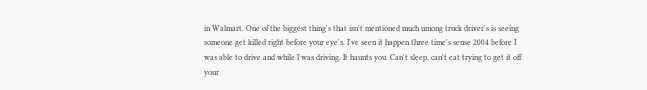in Walmart. One of the biggest thing's that isn't mentioned much umong truck driver's is seeing someone get killed right before your eye's. I've seen it happen three time's sense 2004 before I was able to drive and while I was driving. It haunts you. Can't sleep, can't eat trying to get it off your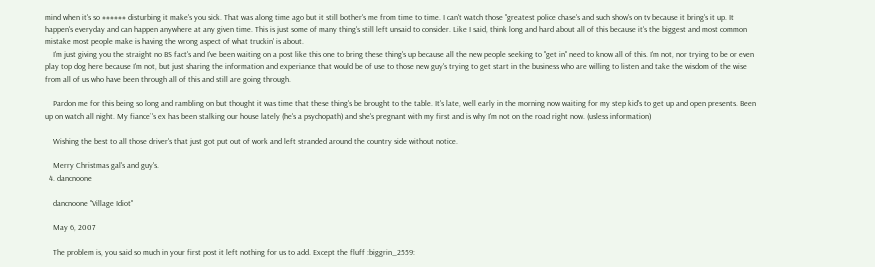mind when it's so ###### disturbing it make's you sick. That was along time ago but it still bother's me from time to time. I can't watch those "greatest police chase's and such show's on tv because it bring's it up. It happen's everyday and can happen anywhere at any given time. This is just some of many thing's still left unsaid to consider. Like I said, think long and hard about all of this because it's the biggest and most common mistake most people make is having the wrong aspect of what truckin' is about.
    I'm just giving you the straight no BS fact's and I've been waiting on a post like this one to bring these thing's up because all the new people seeking to "get in" need to know all of this. I'm not, nor trying to be or even play top dog here because I'm not, but just sharing the information and experiance that would be of use to those new guy's trying to get start in the business who are willing to listen and take the wisdom of the wise from all of us who have been through all of this and still are going through.

    Pardon me for this being so long and rambling on but thought it was time that these thing's be brought to the table. It's late, well early in the morning now waiting for my step kid's to get up and open presents. Been up on watch all night. My fiance`'s ex has been stalking our house lately (he's a psychopath) and she's pregnant with my first and is why I'm not on the road right now. (usless information)

    Wishing the best to all those driver's that just got put out of work and left stranded around the country side without notice.

    Merry Christmas gal's and guy's.
  4. dancnoone

    dancnoone "Village Idiot"

    May 6, 2007

    The problem is, you said so much in your first post it left nothing for us to add. Except the fluff :biggrin_2559: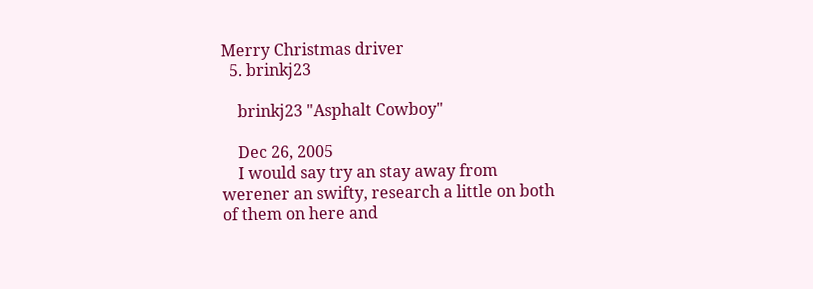Merry Christmas driver
  5. brinkj23

    brinkj23 "Asphalt Cowboy"

    Dec 26, 2005
    I would say try an stay away from werener an swifty, research a little on both of them on here and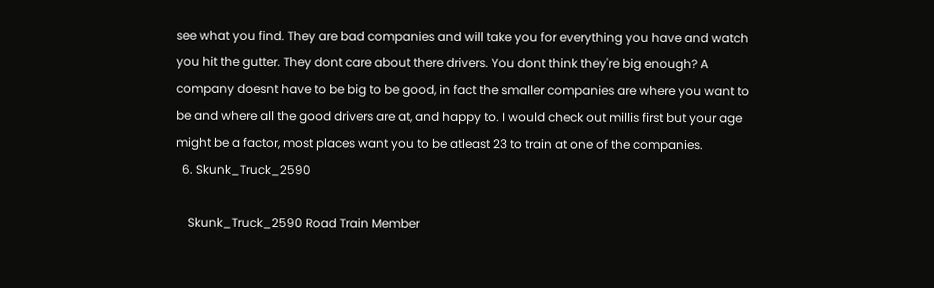see what you find. They are bad companies and will take you for everything you have and watch you hit the gutter. They dont care about there drivers. You dont think they're big enough? A company doesnt have to be big to be good, in fact the smaller companies are where you want to be and where all the good drivers are at, and happy to. I would check out millis first but your age might be a factor, most places want you to be atleast 23 to train at one of the companies.
  6. Skunk_Truck_2590

    Skunk_Truck_2590 Road Train Member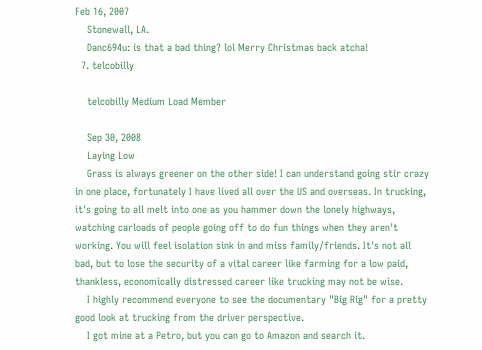Feb 16, 2007
    Stonewall, LA.
    Danc694u: is that a bad thing? lol Merry Christmas back atcha!
  7. telcobilly

    telcobilly Medium Load Member

    Sep 30, 2008
    Laying Low
    Grass is always greener on the other side! I can understand going stir crazy in one place, fortunately I have lived all over the US and overseas. In trucking, it's going to all melt into one as you hammer down the lonely highways, watching carloads of people going off to do fun things when they aren't working. You will feel isolation sink in and miss family/friends. It's not all bad, but to lose the security of a vital career like farming for a low paid, thankless, economically distressed career like trucking may not be wise.
    I highly recommend everyone to see the documentary "Big Rig" for a pretty good look at trucking from the driver perspective.
    I got mine at a Petro, but you can go to Amazon and search it.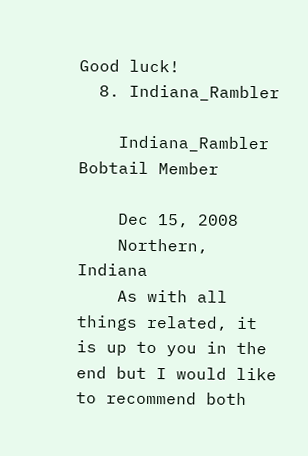Good luck!
  8. Indiana_Rambler

    Indiana_Rambler Bobtail Member

    Dec 15, 2008
    Northern, Indiana
    As with all things related, it is up to you in the end but I would like to recommend both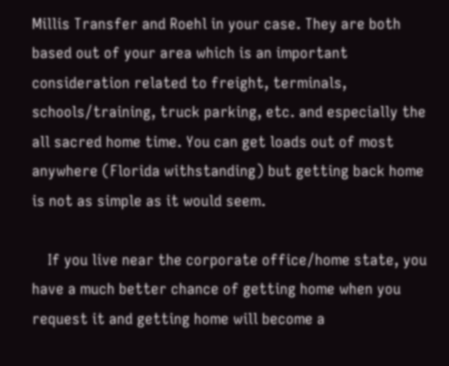Millis Transfer and Roehl in your case. They are both based out of your area which is an important consideration related to freight, terminals, schools/training, truck parking, etc. and especially the all sacred home time. You can get loads out of most anywhere (Florida withstanding) but getting back home is not as simple as it would seem.

    If you live near the corporate office/home state, you have a much better chance of getting home when you request it and getting home will become a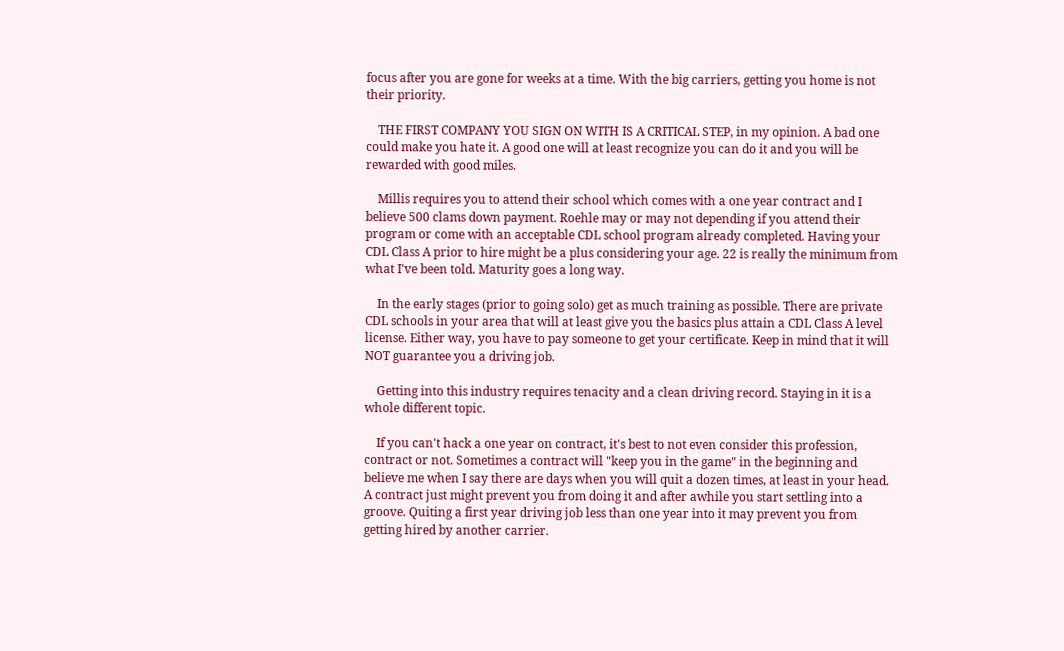focus after you are gone for weeks at a time. With the big carriers, getting you home is not their priority.

    THE FIRST COMPANY YOU SIGN ON WITH IS A CRITICAL STEP, in my opinion. A bad one could make you hate it. A good one will at least recognize you can do it and you will be rewarded with good miles.

    Millis requires you to attend their school which comes with a one year contract and I believe 500 clams down payment. Roehle may or may not depending if you attend their program or come with an acceptable CDL school program already completed. Having your CDL Class A prior to hire might be a plus considering your age. 22 is really the minimum from what I've been told. Maturity goes a long way.

    In the early stages (prior to going solo) get as much training as possible. There are private CDL schools in your area that will at least give you the basics plus attain a CDL Class A level license. Either way, you have to pay someone to get your certificate. Keep in mind that it will NOT guarantee you a driving job.

    Getting into this industry requires tenacity and a clean driving record. Staying in it is a whole different topic.

    If you can't hack a one year on contract, it's best to not even consider this profession, contract or not. Sometimes a contract will "keep you in the game" in the beginning and believe me when I say there are days when you will quit a dozen times, at least in your head. A contract just might prevent you from doing it and after awhile you start settling into a groove. Quiting a first year driving job less than one year into it may prevent you from getting hired by another carrier.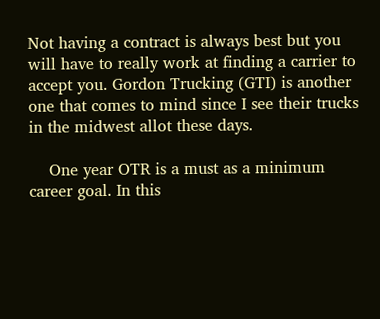Not having a contract is always best but you will have to really work at finding a carrier to accept you. Gordon Trucking (GTI) is another one that comes to mind since I see their trucks in the midwest allot these days.

    One year OTR is a must as a minimum career goal. In this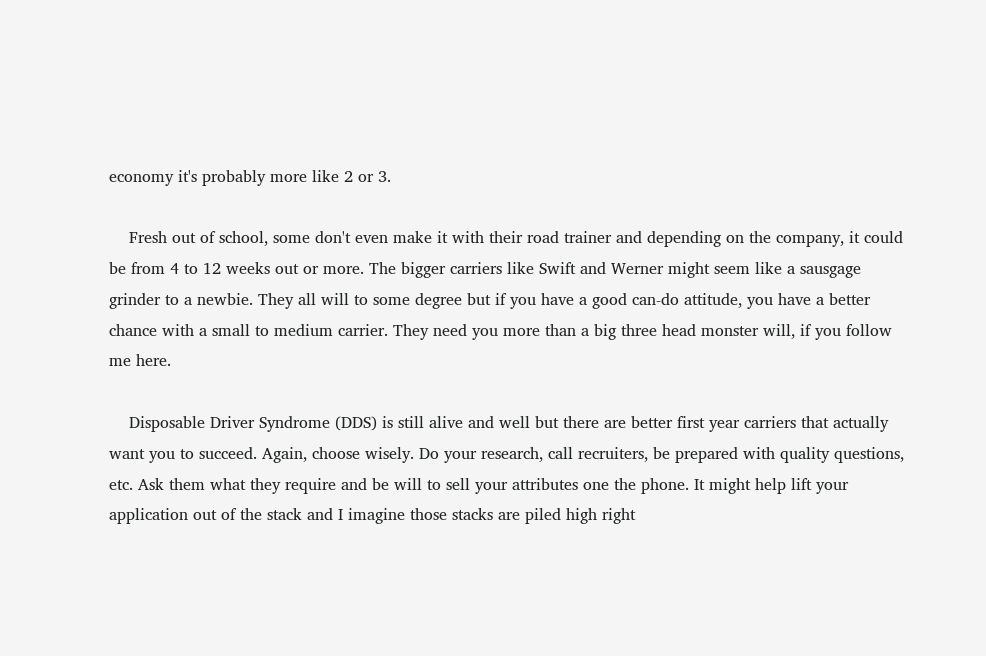economy it's probably more like 2 or 3.

    Fresh out of school, some don't even make it with their road trainer and depending on the company, it could be from 4 to 12 weeks out or more. The bigger carriers like Swift and Werner might seem like a sausgage grinder to a newbie. They all will to some degree but if you have a good can-do attitude, you have a better chance with a small to medium carrier. They need you more than a big three head monster will, if you follow me here.

    Disposable Driver Syndrome (DDS) is still alive and well but there are better first year carriers that actually want you to succeed. Again, choose wisely. Do your research, call recruiters, be prepared with quality questions, etc. Ask them what they require and be will to sell your attributes one the phone. It might help lift your application out of the stack and I imagine those stacks are piled high right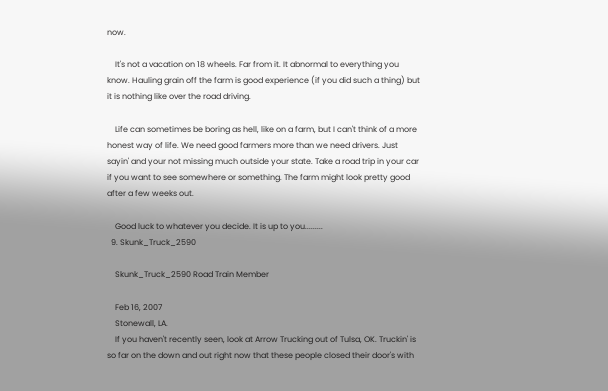now.

    It's not a vacation on 18 wheels. Far from it. It abnormal to everything you know. Hauling grain off the farm is good experience (if you did such a thing) but it is nothing like over the road driving.

    Life can sometimes be boring as hell, like on a farm, but I can't think of a more honest way of life. We need good farmers more than we need drivers. Just sayin' and your not missing much outside your state. Take a road trip in your car if you want to see somewhere or something. The farm might look pretty good after a few weeks out.

    Good luck to whatever you decide. It is up to you.........
  9. Skunk_Truck_2590

    Skunk_Truck_2590 Road Train Member

    Feb 16, 2007
    Stonewall, LA.
    If you haven't recently seen, look at Arrow Trucking out of Tulsa, OK. Truckin' is so far on the down and out right now that these people closed their door's with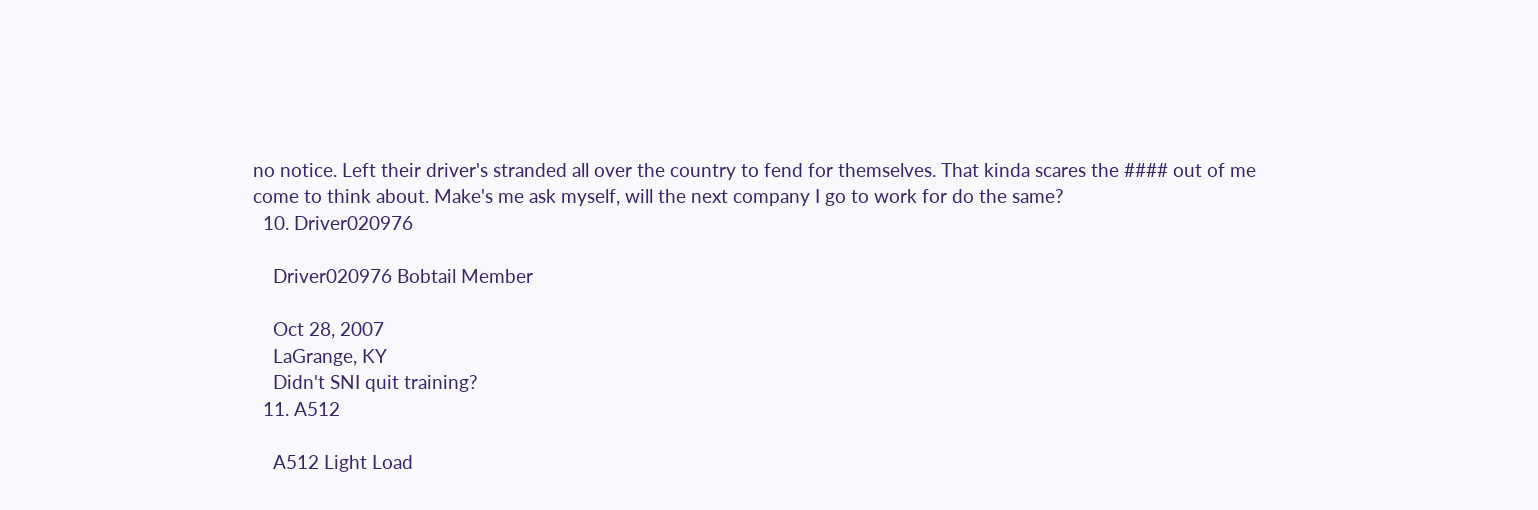no notice. Left their driver's stranded all over the country to fend for themselves. That kinda scares the #### out of me come to think about. Make's me ask myself, will the next company I go to work for do the same?
  10. Driver020976

    Driver020976 Bobtail Member

    Oct 28, 2007
    LaGrange, KY
    Didn't SNI quit training?
  11. A512

    A512 Light Load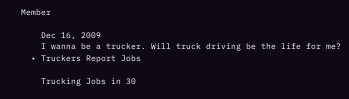Member

    Dec 16, 2009
    I wanna be a trucker. Will truck driving be the life for me?
  • Truckers Report Jobs

    Trucking Jobs in 30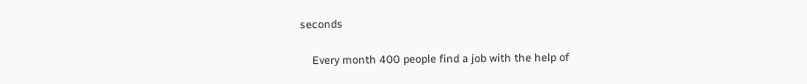seconds

    Every month 400 people find a job with the help of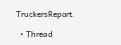TruckersReport.

  • Thread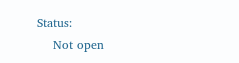Status:
    Not open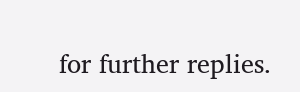for further replies.